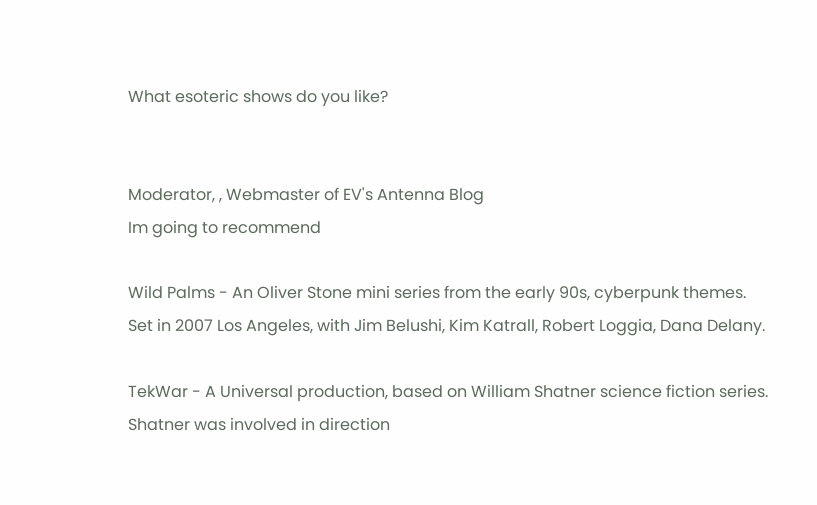What esoteric shows do you like?


Moderator, , Webmaster of EV's Antenna Blog
Im going to recommend

Wild Palms - An Oliver Stone mini series from the early 90s, cyberpunk themes. Set in 2007 Los Angeles, with Jim Belushi, Kim Katrall, Robert Loggia, Dana Delany.

TekWar - A Universal production, based on William Shatner science fiction series. Shatner was involved in direction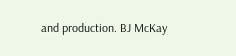and production. BJ McKay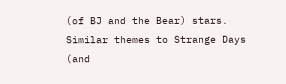(of BJ and the Bear) stars. Similar themes to Strange Days (and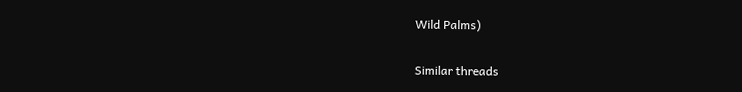Wild Palms)

Similar threads